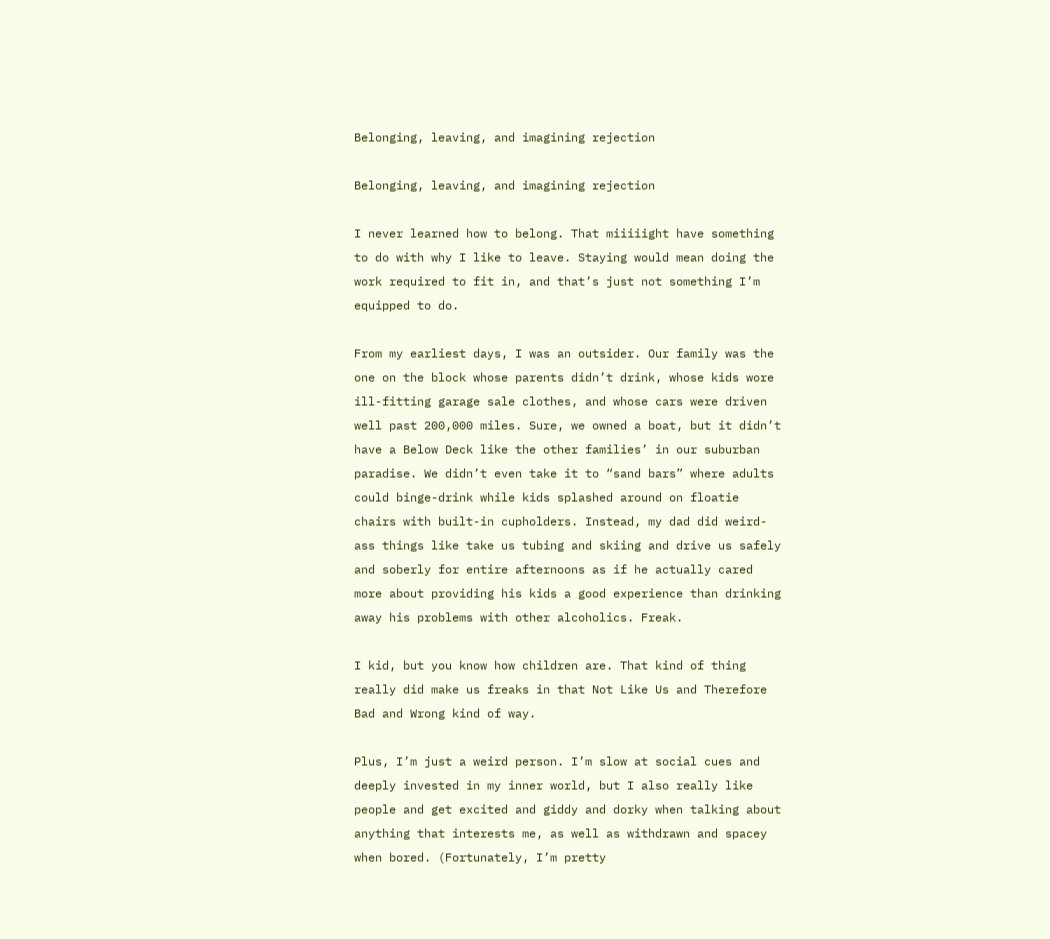Belonging, leaving, and imagining rejection

Belonging, leaving, and imagining rejection

I never learned how to belong. That miiiiight have something to do with why I like to leave. Staying would mean doing the work required to fit in, and that’s just not something I’m equipped to do.

From my earliest days, I was an outsider. Our family was the one on the block whose parents didn’t drink, whose kids wore ill-fitting garage sale clothes, and whose cars were driven well past 200,000 miles. Sure, we owned a boat, but it didn’t have a Below Deck like the other families’ in our suburban paradise. We didn’t even take it to “sand bars” where adults could binge-drink while kids splashed around on floatie chairs with built-in cupholders. Instead, my dad did weird-ass things like take us tubing and skiing and drive us safely and soberly for entire afternoons as if he actually cared more about providing his kids a good experience than drinking away his problems with other alcoholics. Freak.

I kid, but you know how children are. That kind of thing really did make us freaks in that Not Like Us and Therefore Bad and Wrong kind of way.

Plus, I’m just a weird person. I’m slow at social cues and deeply invested in my inner world, but I also really like people and get excited and giddy and dorky when talking about anything that interests me, as well as withdrawn and spacey when bored. (Fortunately, I’m pretty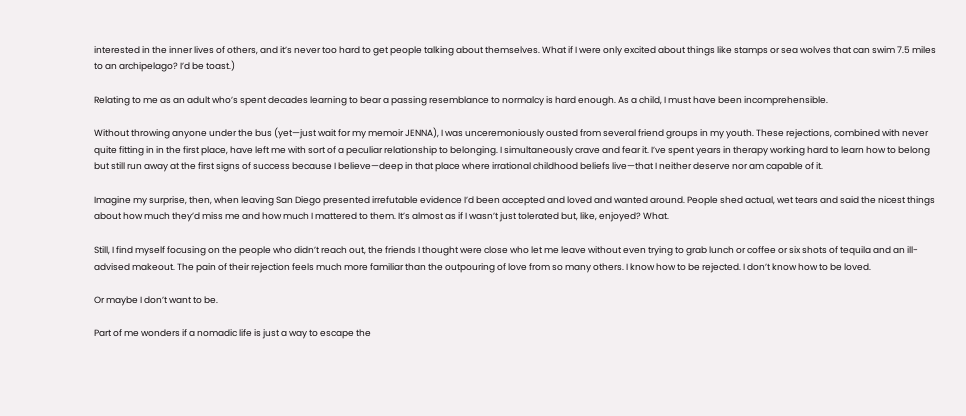interested in the inner lives of others, and it’s never too hard to get people talking about themselves. What if I were only excited about things like stamps or sea wolves that can swim 7.5 miles to an archipelago? I’d be toast.)

Relating to me as an adult who’s spent decades learning to bear a passing resemblance to normalcy is hard enough. As a child, I must have been incomprehensible.

Without throwing anyone under the bus (yet—just wait for my memoir JENNA), I was unceremoniously ousted from several friend groups in my youth. These rejections, combined with never quite fitting in in the first place, have left me with sort of a peculiar relationship to belonging. I simultaneously crave and fear it. I’ve spent years in therapy working hard to learn how to belong but still run away at the first signs of success because I believe—deep in that place where irrational childhood beliefs live—that I neither deserve nor am capable of it.

Imagine my surprise, then, when leaving San Diego presented irrefutable evidence I’d been accepted and loved and wanted around. People shed actual, wet tears and said the nicest things about how much they’d miss me and how much I mattered to them. It’s almost as if I wasn’t just tolerated but, like, enjoyed? What.

Still, I find myself focusing on the people who didn’t reach out, the friends I thought were close who let me leave without even trying to grab lunch or coffee or six shots of tequila and an ill-advised makeout. The pain of their rejection feels much more familiar than the outpouring of love from so many others. I know how to be rejected. I don’t know how to be loved.

Or maybe I don’t want to be.

Part of me wonders if a nomadic life is just a way to escape the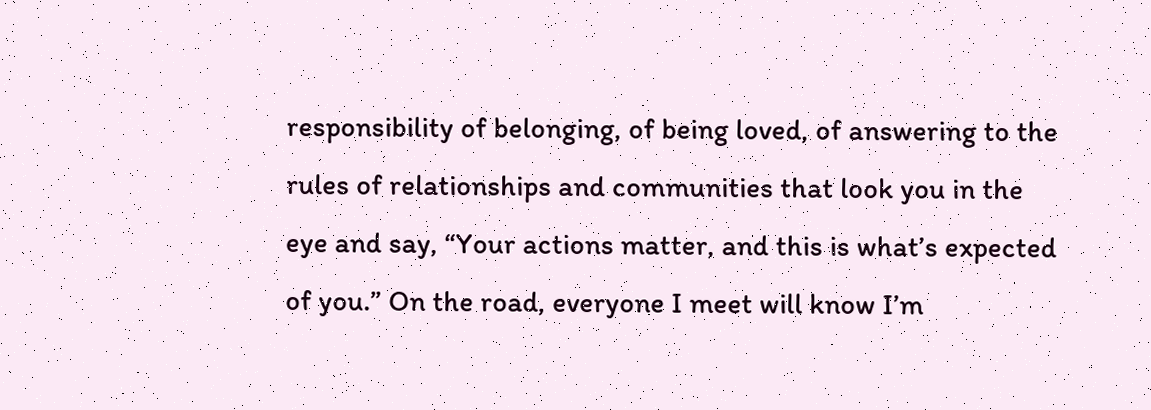responsibility of belonging, of being loved, of answering to the rules of relationships and communities that look you in the eye and say, “Your actions matter, and this is what’s expected of you.” On the road, everyone I meet will know I’m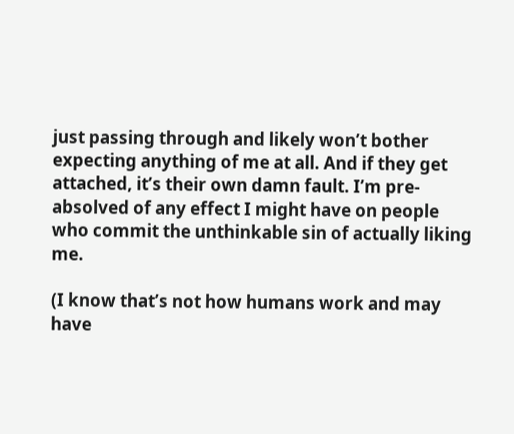just passing through and likely won’t bother expecting anything of me at all. And if they get attached, it’s their own damn fault. I’m pre-absolved of any effect I might have on people who commit the unthinkable sin of actually liking me.

(I know that’s not how humans work and may have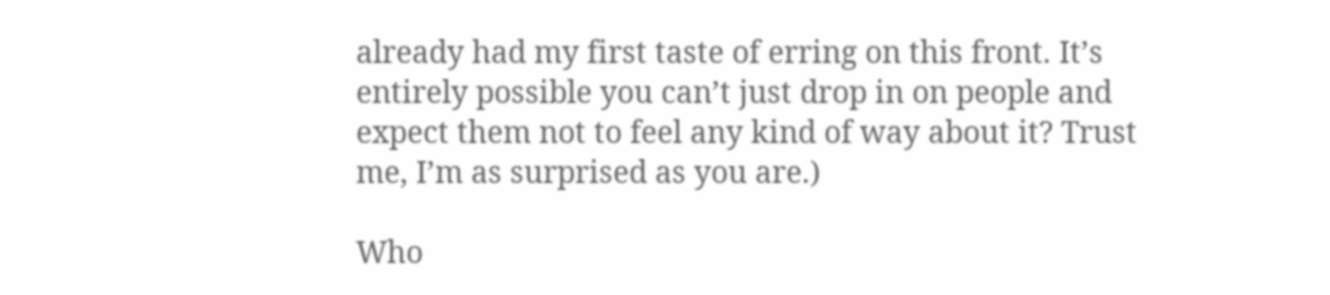already had my first taste of erring on this front. It’s entirely possible you can’t just drop in on people and expect them not to feel any kind of way about it? Trust me, I’m as surprised as you are.)

Who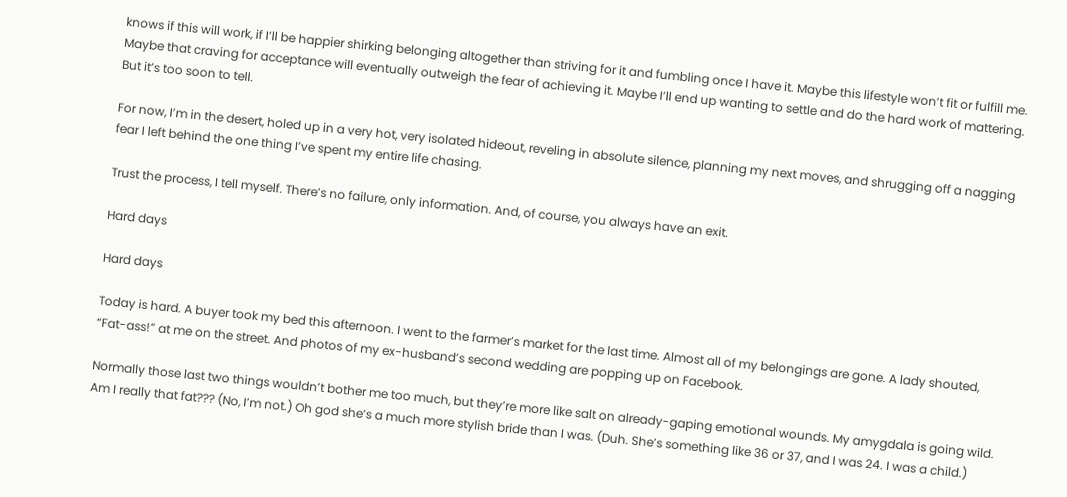knows if this will work, if I’ll be happier shirking belonging altogether than striving for it and fumbling once I have it. Maybe this lifestyle won’t fit or fulfill me. Maybe that craving for acceptance will eventually outweigh the fear of achieving it. Maybe I’ll end up wanting to settle and do the hard work of mattering. But it’s too soon to tell.

For now, I’m in the desert, holed up in a very hot, very isolated hideout, reveling in absolute silence, planning my next moves, and shrugging off a nagging fear I left behind the one thing I’ve spent my entire life chasing.

Trust the process, I tell myself. There’s no failure, only information. And, of course, you always have an exit.

Hard days

Hard days

Today is hard. A buyer took my bed this afternoon. I went to the farmer’s market for the last time. Almost all of my belongings are gone. A lady shouted, “Fat-ass!” at me on the street. And photos of my ex-husband’s second wedding are popping up on Facebook.

Normally those last two things wouldn’t bother me too much, but they’re more like salt on already-gaping emotional wounds. My amygdala is going wild. Am I really that fat??? (No, I’m not.) Oh god she’s a much more stylish bride than I was. (Duh. She’s something like 36 or 37, and I was 24. I was a child.)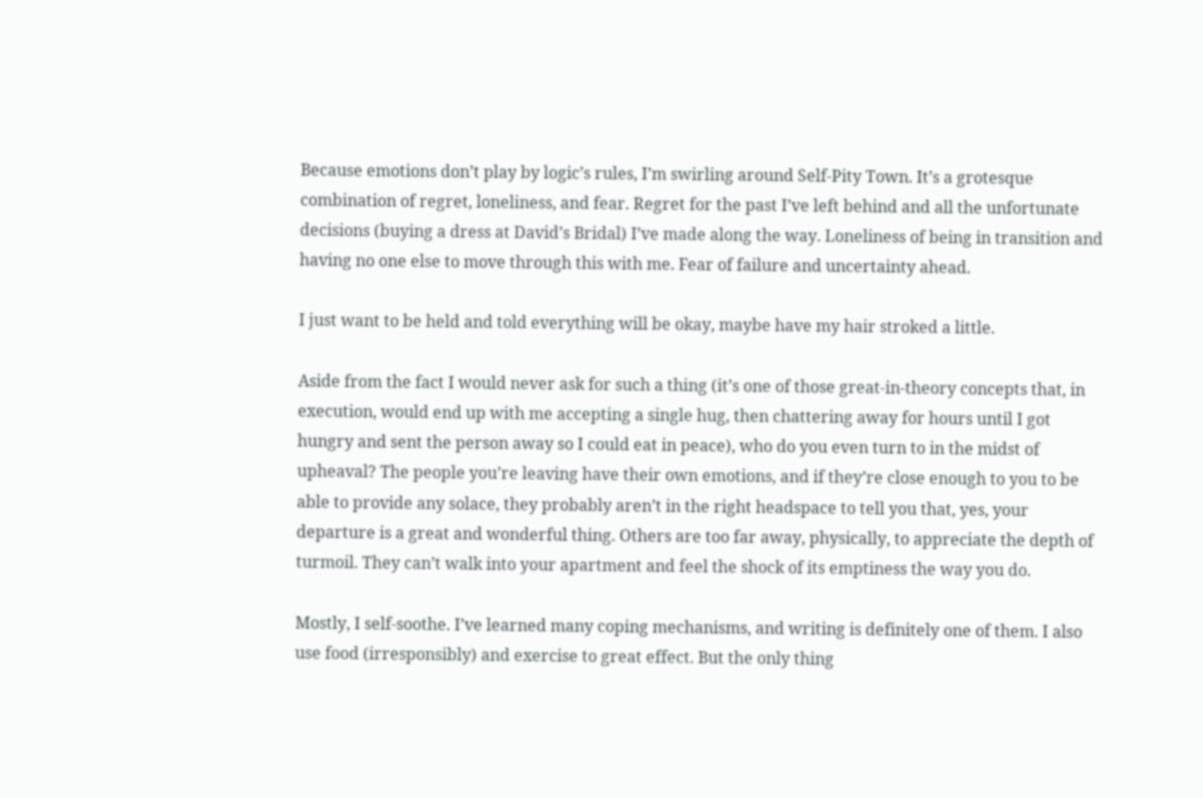Because emotions don’t play by logic’s rules, I’m swirling around Self-Pity Town. It’s a grotesque combination of regret, loneliness, and fear. Regret for the past I’ve left behind and all the unfortunate decisions (buying a dress at David’s Bridal) I’ve made along the way. Loneliness of being in transition and having no one else to move through this with me. Fear of failure and uncertainty ahead.

I just want to be held and told everything will be okay, maybe have my hair stroked a little.

Aside from the fact I would never ask for such a thing (it’s one of those great-in-theory concepts that, in execution, would end up with me accepting a single hug, then chattering away for hours until I got hungry and sent the person away so I could eat in peace), who do you even turn to in the midst of upheaval? The people you’re leaving have their own emotions, and if they’re close enough to you to be able to provide any solace, they probably aren’t in the right headspace to tell you that, yes, your departure is a great and wonderful thing. Others are too far away, physically, to appreciate the depth of turmoil. They can’t walk into your apartment and feel the shock of its emptiness the way you do.

Mostly, I self-soothe. I’ve learned many coping mechanisms, and writing is definitely one of them. I also use food (irresponsibly) and exercise to great effect. But the only thing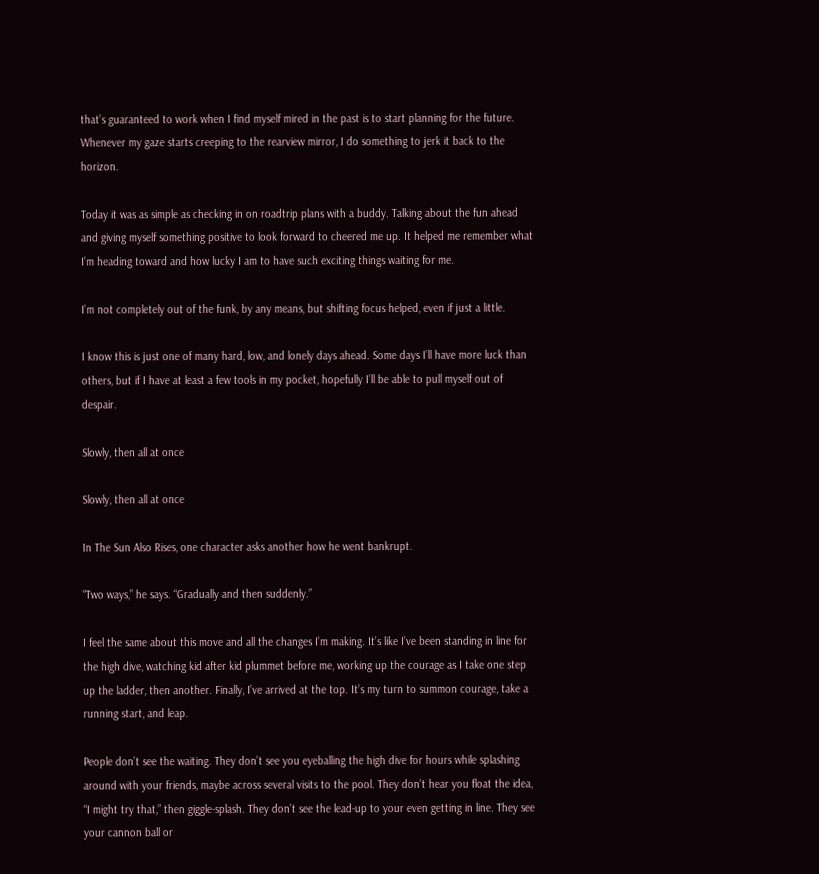that’s guaranteed to work when I find myself mired in the past is to start planning for the future. Whenever my gaze starts creeping to the rearview mirror, I do something to jerk it back to the horizon.

Today it was as simple as checking in on roadtrip plans with a buddy. Talking about the fun ahead and giving myself something positive to look forward to cheered me up. It helped me remember what I’m heading toward and how lucky I am to have such exciting things waiting for me.

I’m not completely out of the funk, by any means, but shifting focus helped, even if just a little.

I know this is just one of many hard, low, and lonely days ahead. Some days I’ll have more luck than others, but if I have at least a few tools in my pocket, hopefully I’ll be able to pull myself out of despair.

Slowly, then all at once

Slowly, then all at once

In The Sun Also Rises, one character asks another how he went bankrupt.

“Two ways,” he says. “Gradually and then suddenly.”

I feel the same about this move and all the changes I’m making. It’s like I’ve been standing in line for the high dive, watching kid after kid plummet before me, working up the courage as I take one step up the ladder, then another. Finally, I’ve arrived at the top. It’s my turn to summon courage, take a running start, and leap.

People don’t see the waiting. They don’t see you eyeballing the high dive for hours while splashing around with your friends, maybe across several visits to the pool. They don’t hear you float the idea, “I might try that,” then giggle-splash. They don’t see the lead-up to your even getting in line. They see your cannon ball or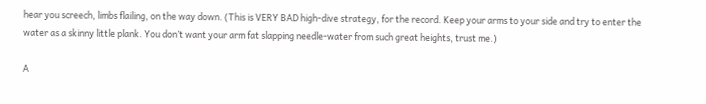hear you screech, limbs flailing, on the way down. (This is VERY BAD high-dive strategy, for the record. Keep your arms to your side and try to enter the water as a skinny little plank. You don’t want your arm fat slapping needle-water from such great heights, trust me.)

A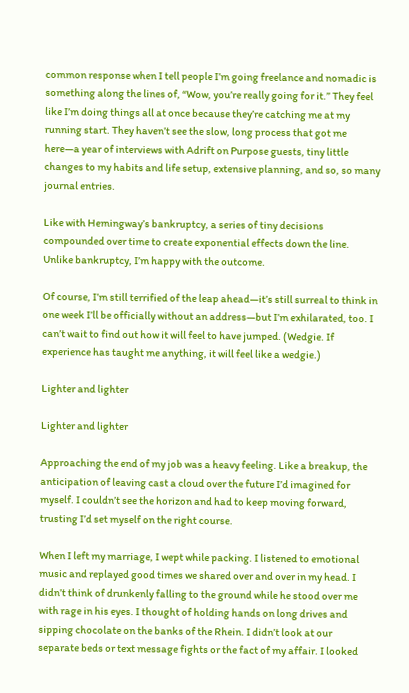common response when I tell people I’m going freelance and nomadic is something along the lines of, “Wow, you’re really going for it.” They feel like I’m doing things all at once because they’re catching me at my running start. They haven’t see the slow, long process that got me here—a year of interviews with Adrift on Purpose guests, tiny little changes to my habits and life setup, extensive planning, and so, so many journal entries.

Like with Hemingway’s bankruptcy, a series of tiny decisions compounded over time to create exponential effects down the line. Unlike bankruptcy, I’m happy with the outcome.

Of course, I’m still terrified of the leap ahead—it’s still surreal to think in one week I’ll be officially without an address—but I’m exhilarated, too. I can’t wait to find out how it will feel to have jumped. (Wedgie. If experience has taught me anything, it will feel like a wedgie.)

Lighter and lighter

Lighter and lighter

Approaching the end of my job was a heavy feeling. Like a breakup, the anticipation of leaving cast a cloud over the future I’d imagined for myself. I couldn’t see the horizon and had to keep moving forward, trusting I’d set myself on the right course.

When I left my marriage, I wept while packing. I listened to emotional music and replayed good times we shared over and over in my head. I didn’t think of drunkenly falling to the ground while he stood over me with rage in his eyes. I thought of holding hands on long drives and sipping chocolate on the banks of the Rhein. I didn’t look at our separate beds or text message fights or the fact of my affair. I looked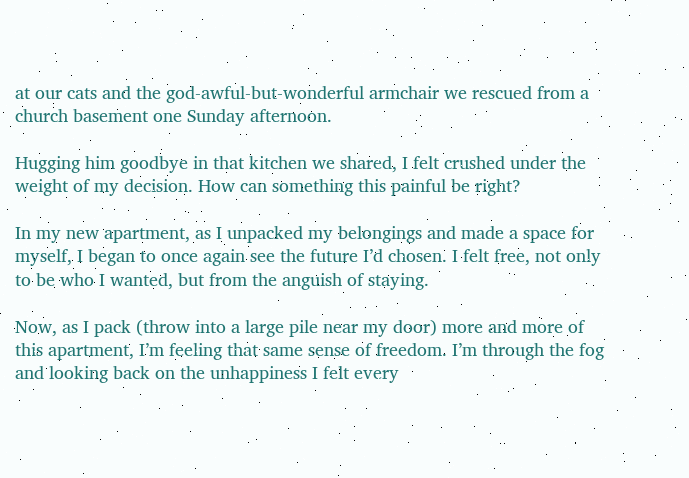at our cats and the god-awful-but-wonderful armchair we rescued from a church basement one Sunday afternoon.

Hugging him goodbye in that kitchen we shared, I felt crushed under the weight of my decision. How can something this painful be right?

In my new apartment, as I unpacked my belongings and made a space for myself, I began to once again see the future I’d chosen. I felt free, not only to be who I wanted, but from the anguish of staying.

Now, as I pack (throw into a large pile near my door) more and more of this apartment, I’m feeling that same sense of freedom. I’m through the fog and looking back on the unhappiness I felt every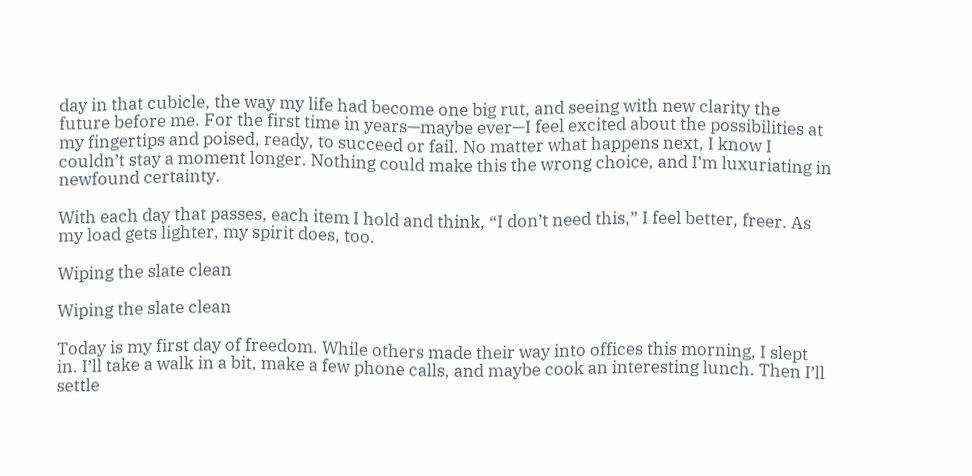day in that cubicle, the way my life had become one big rut, and seeing with new clarity the future before me. For the first time in years—maybe ever—I feel excited about the possibilities at my fingertips and poised, ready, to succeed or fail. No matter what happens next, I know I couldn’t stay a moment longer. Nothing could make this the wrong choice, and I’m luxuriating in newfound certainty.

With each day that passes, each item I hold and think, “I don’t need this,” I feel better, freer. As my load gets lighter, my spirit does, too.

Wiping the slate clean

Wiping the slate clean

Today is my first day of freedom. While others made their way into offices this morning, I slept in. I’ll take a walk in a bit, make a few phone calls, and maybe cook an interesting lunch. Then I’ll settle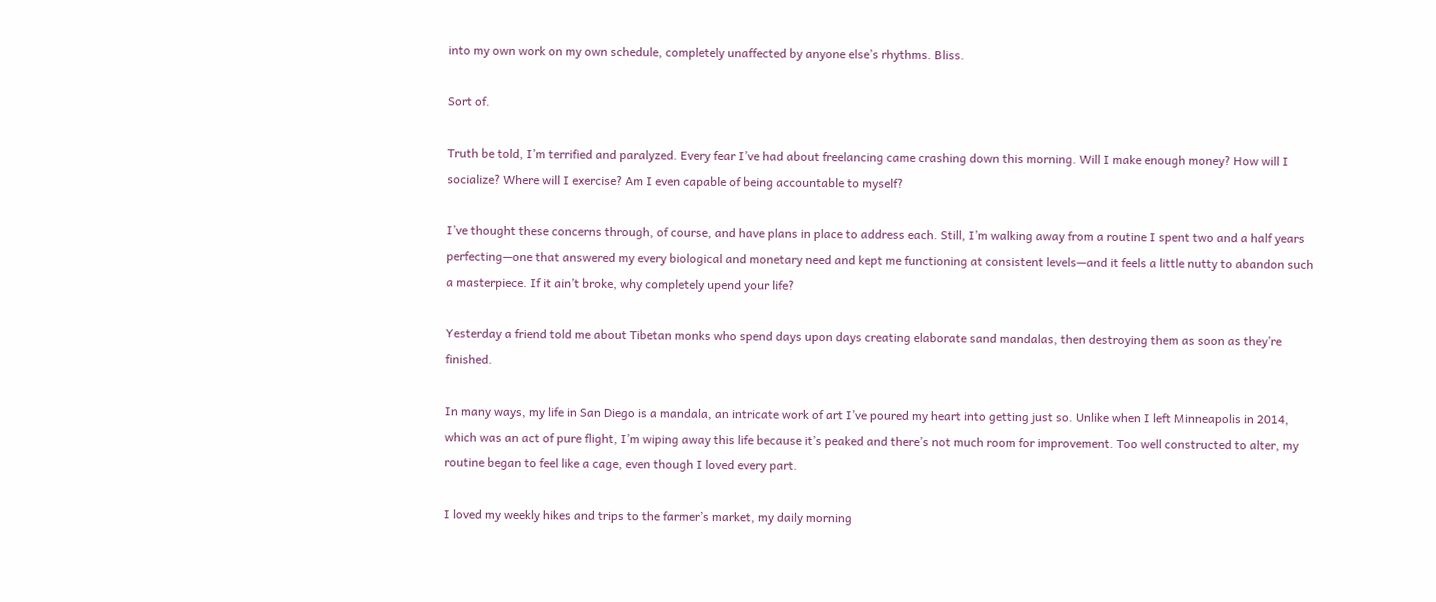into my own work on my own schedule, completely unaffected by anyone else’s rhythms. Bliss.

Sort of.

Truth be told, I’m terrified and paralyzed. Every fear I’ve had about freelancing came crashing down this morning. Will I make enough money? How will I socialize? Where will I exercise? Am I even capable of being accountable to myself?

I’ve thought these concerns through, of course, and have plans in place to address each. Still, I’m walking away from a routine I spent two and a half years perfecting—one that answered my every biological and monetary need and kept me functioning at consistent levels—and it feels a little nutty to abandon such a masterpiece. If it ain’t broke, why completely upend your life?

Yesterday a friend told me about Tibetan monks who spend days upon days creating elaborate sand mandalas, then destroying them as soon as they’re finished.

In many ways, my life in San Diego is a mandala, an intricate work of art I’ve poured my heart into getting just so. Unlike when I left Minneapolis in 2014, which was an act of pure flight, I’m wiping away this life because it’s peaked and there’s not much room for improvement. Too well constructed to alter, my routine began to feel like a cage, even though I loved every part.

I loved my weekly hikes and trips to the farmer’s market, my daily morning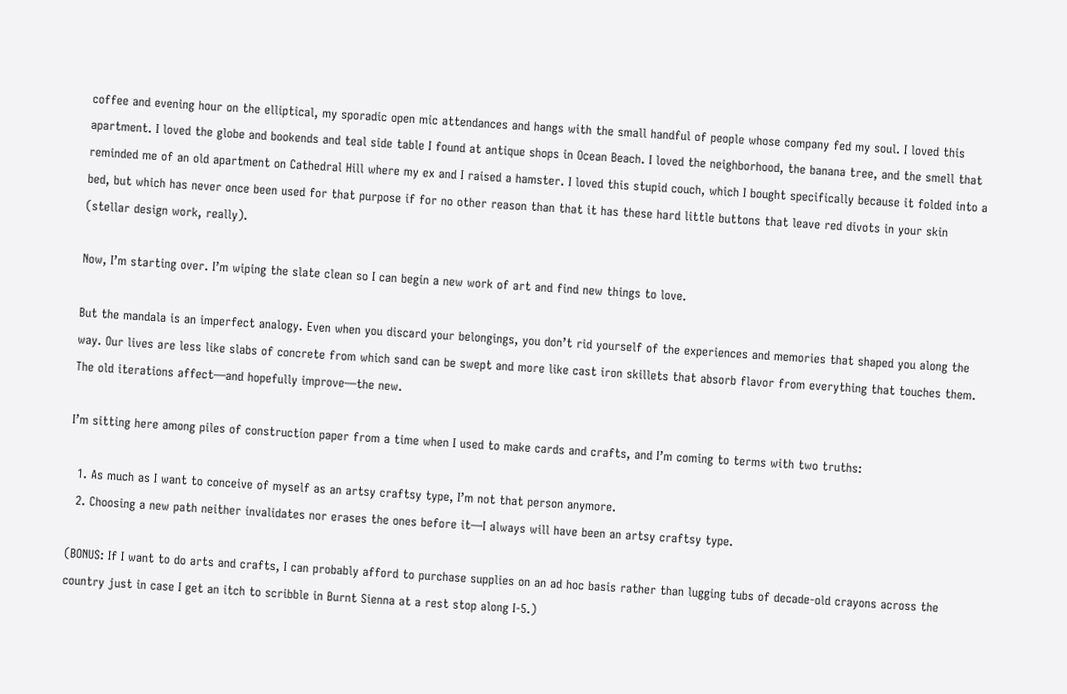coffee and evening hour on the elliptical, my sporadic open mic attendances and hangs with the small handful of people whose company fed my soul. I loved this apartment. I loved the globe and bookends and teal side table I found at antique shops in Ocean Beach. I loved the neighborhood, the banana tree, and the smell that reminded me of an old apartment on Cathedral Hill where my ex and I raised a hamster. I loved this stupid couch, which I bought specifically because it folded into a bed, but which has never once been used for that purpose if for no other reason than that it has these hard little buttons that leave red divots in your skin (stellar design work, really).

Now, I’m starting over. I’m wiping the slate clean so I can begin a new work of art and find new things to love.

But the mandala is an imperfect analogy. Even when you discard your belongings, you don’t rid yourself of the experiences and memories that shaped you along the way. Our lives are less like slabs of concrete from which sand can be swept and more like cast iron skillets that absorb flavor from everything that touches them. The old iterations affect—and hopefully improve—the new.

I’m sitting here among piles of construction paper from a time when I used to make cards and crafts, and I’m coming to terms with two truths:

  1. As much as I want to conceive of myself as an artsy craftsy type, I’m not that person anymore.
  2. Choosing a new path neither invalidates nor erases the ones before it—I always will have been an artsy craftsy type.

(BONUS: If I want to do arts and crafts, I can probably afford to purchase supplies on an ad hoc basis rather than lugging tubs of decade-old crayons across the country just in case I get an itch to scribble in Burnt Sienna at a rest stop along I-5.)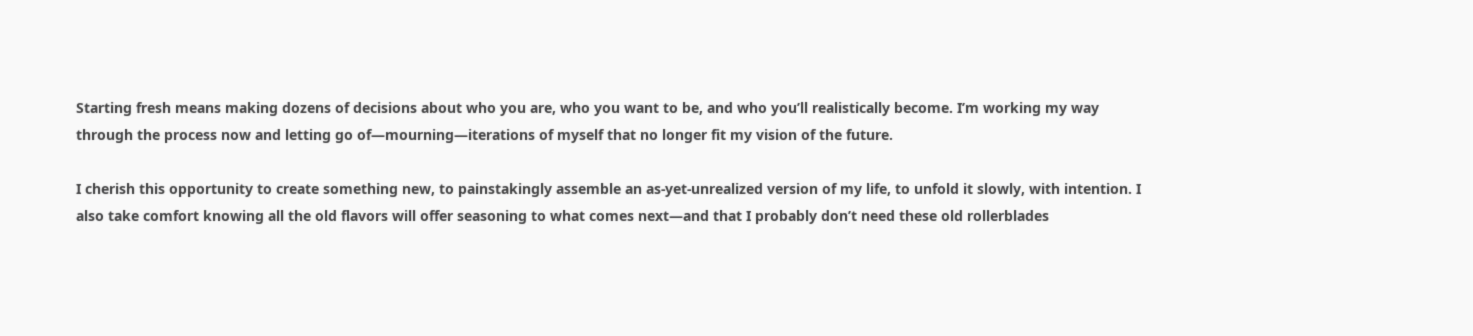Starting fresh means making dozens of decisions about who you are, who you want to be, and who you’ll realistically become. I’m working my way through the process now and letting go of—mourning—iterations of myself that no longer fit my vision of the future.

I cherish this opportunity to create something new, to painstakingly assemble an as-yet-unrealized version of my life, to unfold it slowly, with intention. I also take comfort knowing all the old flavors will offer seasoning to what comes next—and that I probably don’t need these old rollerblades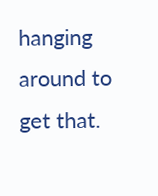hanging around to get that.